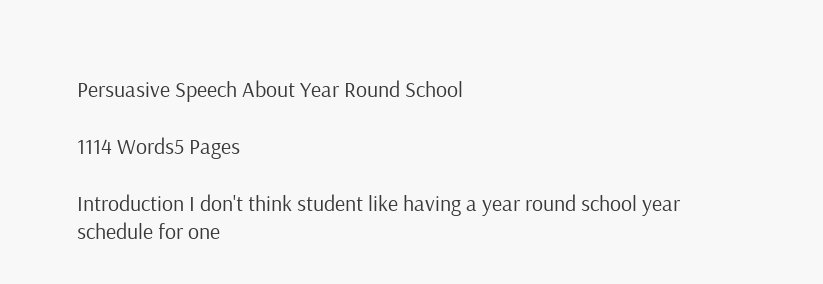Persuasive Speech About Year Round School

1114 Words5 Pages

Introduction I don't think student like having a year round school year schedule for one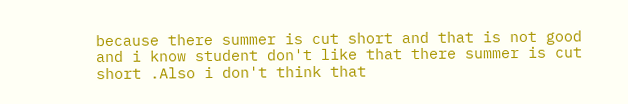because there summer is cut short and that is not good and i know student don't like that there summer is cut short .Also i don't think that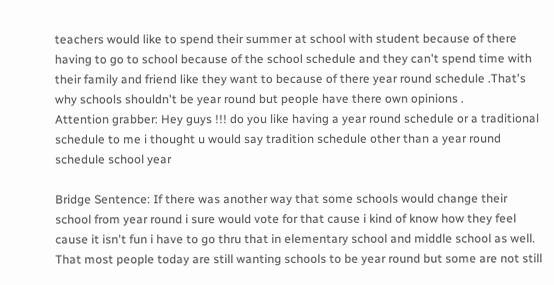teachers would like to spend their summer at school with student because of there having to go to school because of the school schedule and they can't spend time with their family and friend like they want to because of there year round schedule .That's why schools shouldn't be year round but people have there own opinions .
Attention grabber: Hey guys !!! do you like having a year round schedule or a traditional schedule to me i thought u would say tradition schedule other than a year round schedule school year

Bridge Sentence: If there was another way that some schools would change their school from year round i sure would vote for that cause i kind of know how they feel cause it isn't fun i have to go thru that in elementary school and middle school as well. That most people today are still wanting schools to be year round but some are not still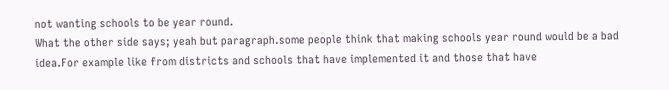not wanting schools to be year round.
What the other side says; yeah but paragraph.some people think that making schools year round would be a bad idea.For example like from districts and schools that have implemented it and those that have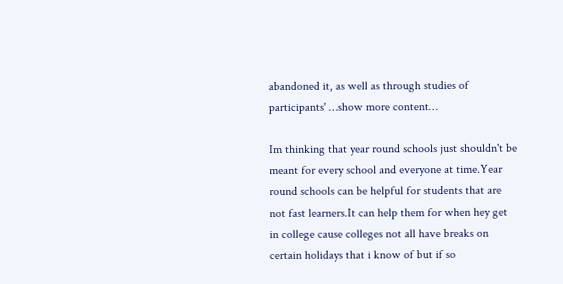abandoned it, as well as through studies of participants' …show more content…

Im thinking that year round schools just shouldn't be meant for every school and everyone at time.Year round schools can be helpful for students that are not fast learners.It can help them for when hey get in college cause colleges not all have breaks on certain holidays that i know of but if so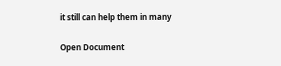it still can help them in many

Open Document